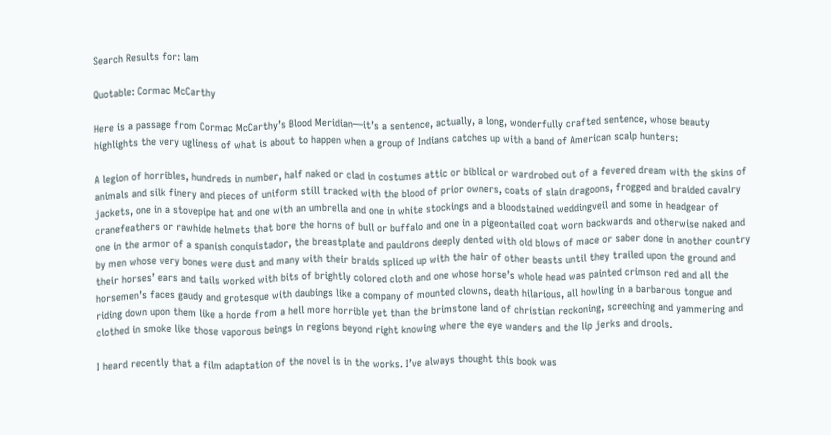Search Results for: lam

Quotable: Cormac McCarthy

Here is a passage from Cormac McCarthy’s Blood Meridian—it’s a sentence, actually, a long, wonderfully crafted sentence, whose beauty highlights the very ugliness of what is about to happen when a group of Indians catches up with a band of American scalp hunters:

A legion of horribles, hundreds in number, half naked or clad in costumes attic or biblical or wardrobed out of a fevered dream with the skins of animals and silk finery and pieces of uniform still tracked with the blood of prior owners, coats of slain dragoons, frogged and braided cavalry jackets, one in a stovepipe hat and one with an umbrella and one in white stockings and a bloodstained weddingveil and some in headgear of cranefeathers or rawhide helmets that bore the horns of bull or buffalo and one in a pigeontailed coat worn backwards and otherwise naked and one in the armor of a spanish conquistador, the breastplate and pauldrons deeply dented with old blows of mace or saber done in another country by men whose very bones were dust and many with their braids spliced up with the hair of other beasts until they trailed upon the ground and their horses’ ears and tails worked with bits of brightly colored cloth and one whose horse’s whole head was painted crimson red and all the horsemen’s faces gaudy and grotesque with daubings like a company of mounted clowns, death hilarious, all howling in a barbarous tongue and riding down upon them like a horde from a hell more horrible yet than the brimstone land of christian reckoning, screeching and yammering and clothed in smoke like those vaporous beings in regions beyond right knowing where the eye wanders and the lip jerks and drools.

I heard recently that a film adaptation of the novel is in the works. I’ve always thought this book was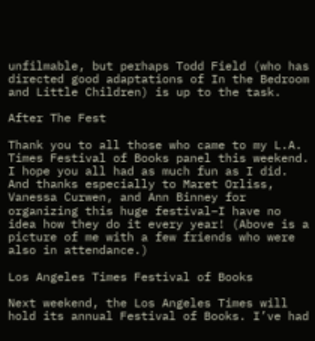unfilmable, but perhaps Todd Field (who has directed good adaptations of In the Bedroom and Little Children) is up to the task.

After The Fest

Thank you to all those who came to my L.A. Times Festival of Books panel this weekend. I hope you all had as much fun as I did. And thanks especially to Maret Orliss, Vanessa Curwen, and Ann Binney for organizing this huge festival–I have no idea how they do it every year! (Above is a picture of me with a few friends who were also in attendance.)

Los Angeles Times Festival of Books

Next weekend, the Los Angeles Times will hold its annual Festival of Books. I’ve had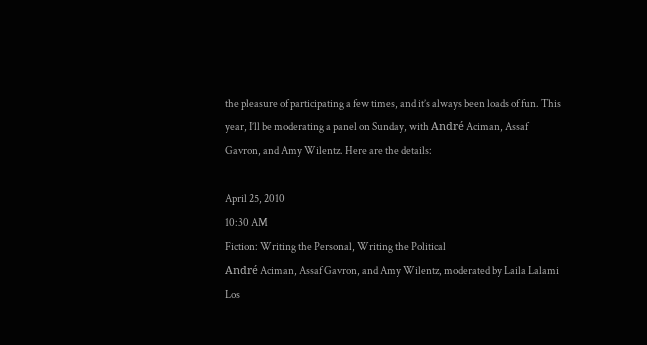the pleasure of participating a few times, and it’s always been loads of fun. This year, I’ll be moderating a panel on Sunday, with André Aciman, Assaf Gavron, and Amy Wilentz. Here are the details:

April 25, 2010
10:30 AM
Fiction: Writing the Personal, Writing the Political
André Aciman, Assaf Gavron, and Amy Wilentz, moderated by Laila Lalami
Los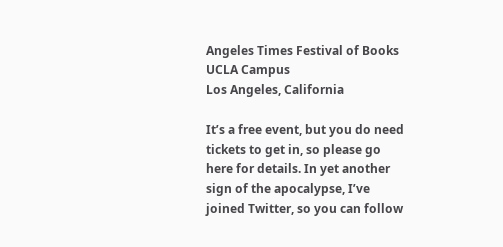Angeles Times Festival of Books
UCLA Campus
Los Angeles, California

It’s a free event, but you do need tickets to get in, so please go here for details. In yet another sign of the apocalypse, I’ve joined Twitter, so you can follow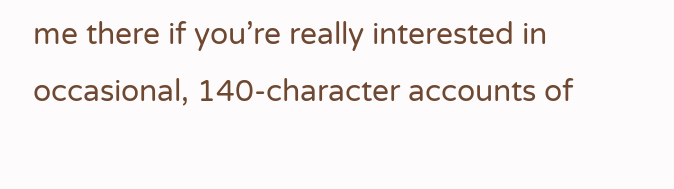me there if you’re really interested in occasional, 140-character accounts of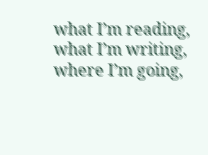what I’m reading, what I’m writing, where I’m going,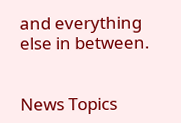and everything else in between.


News Topics